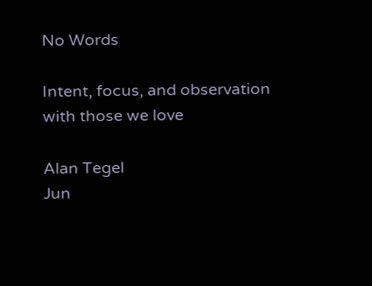No Words

Intent, focus, and observation with those we love

Alan Tegel
Jun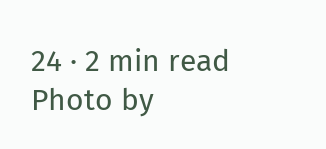24 · 2 min read
Photo by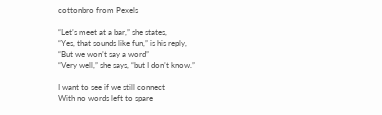cottonbro from Pexels

“Let’s meet at a bar,” she states,
“Yes, that sounds like fun,” is his reply,
“But we won’t say a word”
“Very well,” she says, “but I don’t know.”

I want to see if we still connect
With no words left to spare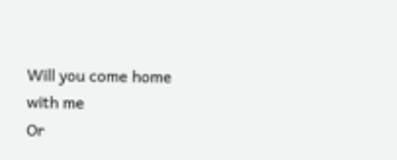Will you come home with me
Or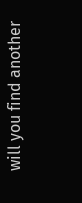will you find another